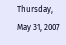Thursday, May 31, 2007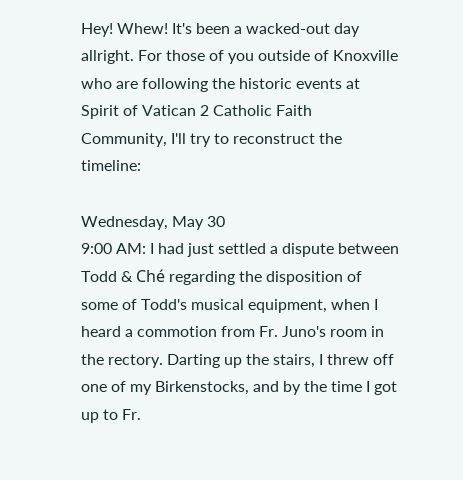Hey! Whew! It's been a wacked-out day allright. For those of you outside of Knoxville who are following the historic events at Spirit of Vatican 2 Catholic Faith Community, I'll try to reconstruct the timeline:

Wednesday, May 30
9:00 AM: I had just settled a dispute between Todd & Ché regarding the disposition of some of Todd's musical equipment, when I heard a commotion from Fr. Juno's room in the rectory. Darting up the stairs, I threw off one of my Birkenstocks, and by the time I got up to Fr.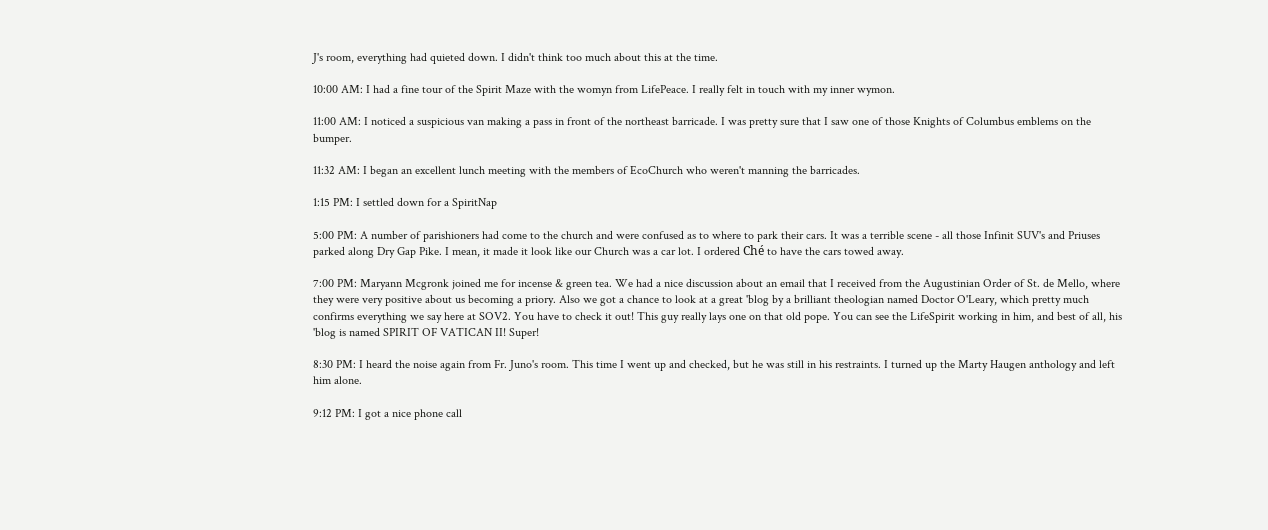J's room, everything had quieted down. I didn't think too much about this at the time.

10:00 AM: I had a fine tour of the Spirit Maze with the womyn from LifePeace. I really felt in touch with my inner wymon.

11:00 AM: I noticed a suspicious van making a pass in front of the northeast barricade. I was pretty sure that I saw one of those Knights of Columbus emblems on the bumper.

11:32 AM: I began an excellent lunch meeting with the members of EcoChurch who weren't manning the barricades.

1:15 PM: I settled down for a SpiritNap

5:00 PM: A number of parishioners had come to the church and were confused as to where to park their cars. It was a terrible scene - all those Infinit SUV's and Priuses parked along Dry Gap Pike. I mean, it made it look like our Church was a car lot. I ordered Ché to have the cars towed away.

7:00 PM: Maryann Mcgronk joined me for incense & green tea. We had a nice discussion about an email that I received from the Augustinian Order of St. de Mello, where they were very positive about us becoming a priory. Also we got a chance to look at a great 'blog by a brilliant theologian named Doctor O'Leary, which pretty much confirms everything we say here at SOV2. You have to check it out! This guy really lays one on that old pope. You can see the LifeSpirit working in him, and best of all, his 'blog is named SPIRIT OF VATICAN II! Super!

8:30 PM: I heard the noise again from Fr. Juno's room. This time I went up and checked, but he was still in his restraints. I turned up the Marty Haugen anthology and left him alone.

9:12 PM: I got a nice phone call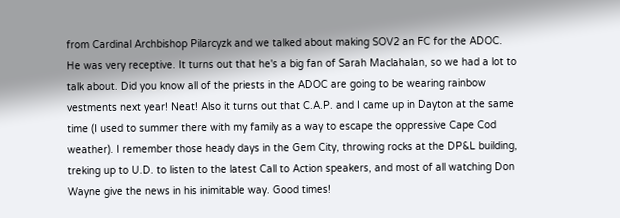from Cardinal Archbishop Pilarcyzk and we talked about making SOV2 an FC for the ADOC. He was very receptive. It turns out that he's a big fan of Sarah Maclahalan, so we had a lot to talk about. Did you know all of the priests in the ADOC are going to be wearing rainbow vestments next year! Neat! Also it turns out that C.A.P. and I came up in Dayton at the same time (I used to summer there with my family as a way to escape the oppressive Cape Cod weather). I remember those heady days in the Gem City, throwing rocks at the DP&L building, treking up to U.D. to listen to the latest Call to Action speakers, and most of all watching Don Wayne give the news in his inimitable way. Good times!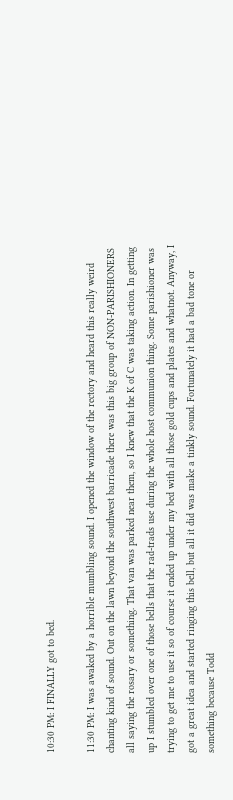10:30 PM: I FINALLY got to bed.

11:30 PM: I was awaked by a horrible mumbling sound. I opened the window of the rectory and heard this really weird chanting kind of sound. Out on the lawn beyond the southwest barricade there was this big group of NON-PARISHIONERS all saying the rosary or something. That van was parked near them, so I knew that the K of C was taking action. In getting up I stumbled over one of those bells that the rad-trads use during the whole host communion thing. Some parishioner was trying to get me to use it so of course it ended up under my bed with all those gold cups and plates and whatnot. Anyway, I got a great idea and started ringing this bell, but all it did was make a tinkly sound. Fortunately it had a bad tone or something because Todd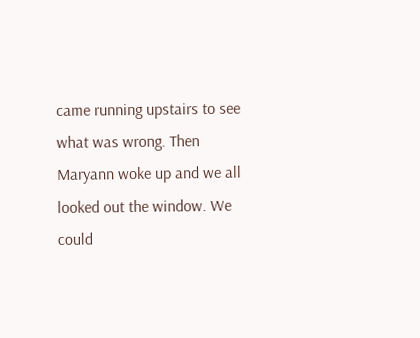came running upstairs to see what was wrong. Then Maryann woke up and we all looked out the window. We could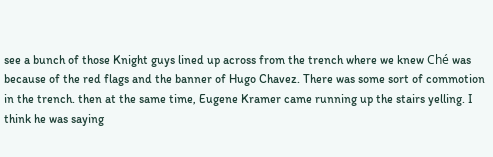see a bunch of those Knight guys lined up across from the trench where we knew Ché was because of the red flags and the banner of Hugo Chavez. There was some sort of commotion in the trench. then at the same time, Eugene Kramer came running up the stairs yelling. I think he was saying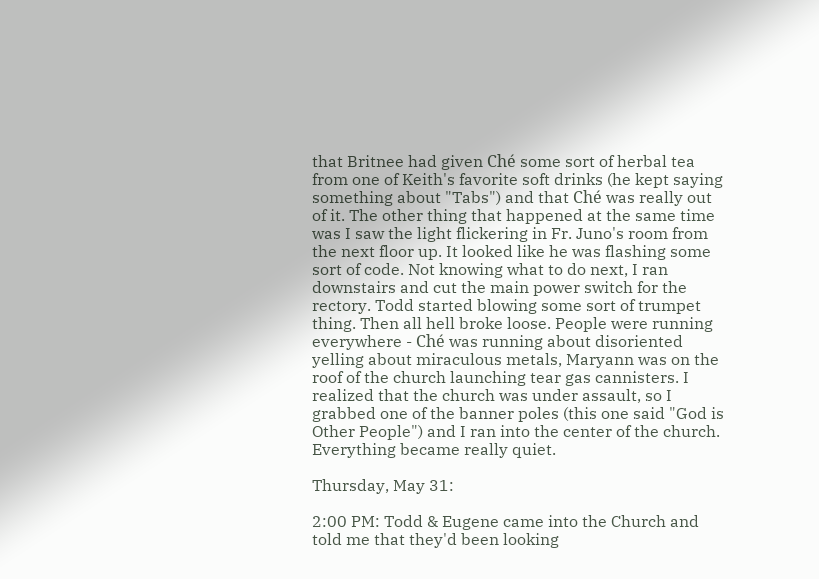that Britnee had given Ché some sort of herbal tea from one of Keith's favorite soft drinks (he kept saying something about "Tabs") and that Ché was really out of it. The other thing that happened at the same time was I saw the light flickering in Fr. Juno's room from the next floor up. It looked like he was flashing some sort of code. Not knowing what to do next, I ran downstairs and cut the main power switch for the rectory. Todd started blowing some sort of trumpet thing. Then all hell broke loose. People were running everywhere - Ché was running about disoriented yelling about miraculous metals, Maryann was on the roof of the church launching tear gas cannisters. I realized that the church was under assault, so I grabbed one of the banner poles (this one said "God is Other People") and I ran into the center of the church. Everything became really quiet.

Thursday, May 31:

2:00 PM: Todd & Eugene came into the Church and told me that they'd been looking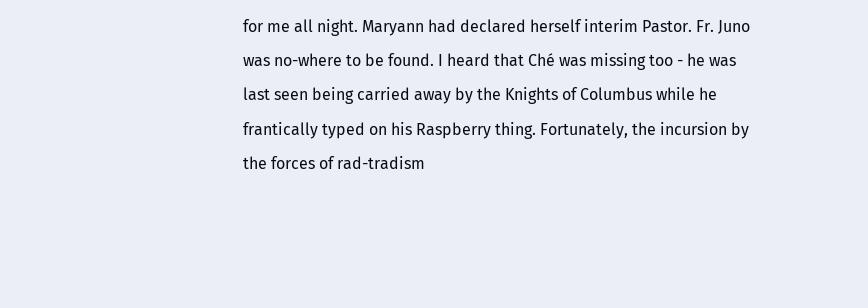for me all night. Maryann had declared herself interim Pastor. Fr. Juno was no-where to be found. I heard that Ché was missing too - he was last seen being carried away by the Knights of Columbus while he frantically typed on his Raspberry thing. Fortunately, the incursion by the forces of rad-tradism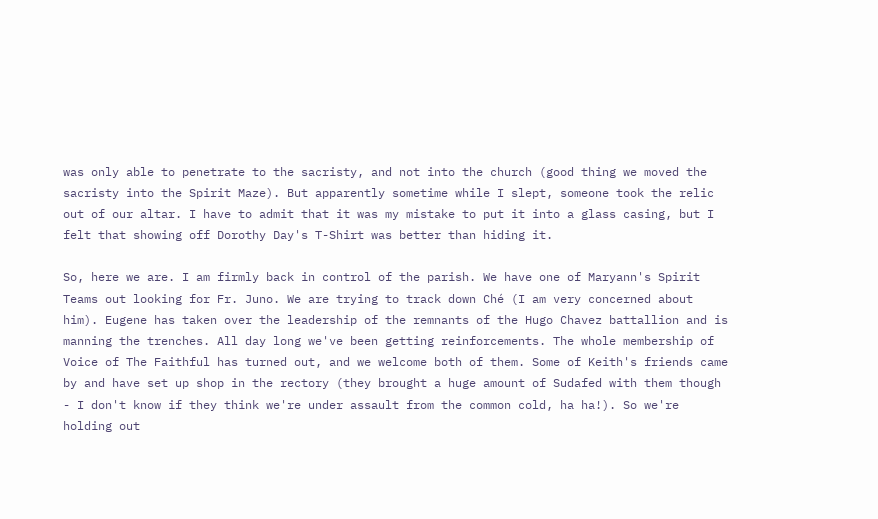was only able to penetrate to the sacristy, and not into the church (good thing we moved the sacristy into the Spirit Maze). But apparently sometime while I slept, someone took the relic out of our altar. I have to admit that it was my mistake to put it into a glass casing, but I felt that showing off Dorothy Day's T-Shirt was better than hiding it.

So, here we are. I am firmly back in control of the parish. We have one of Maryann's Spirit Teams out looking for Fr. Juno. We are trying to track down Ché (I am very concerned about him). Eugene has taken over the leadership of the remnants of the Hugo Chavez battallion and is manning the trenches. All day long we've been getting reinforcements. The whole membership of Voice of The Faithful has turned out, and we welcome both of them. Some of Keith's friends came by and have set up shop in the rectory (they brought a huge amount of Sudafed with them though - I don't know if they think we're under assault from the common cold, ha ha!). So we're holding out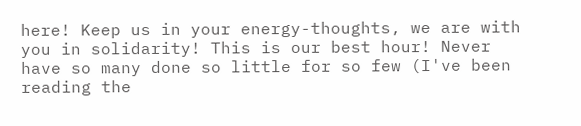here! Keep us in your energy-thoughts, we are with you in solidarity! This is our best hour! Never have so many done so little for so few (I've been reading the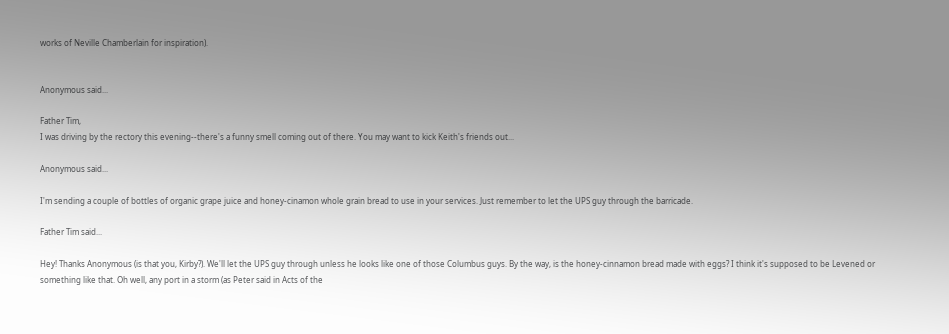works of Neville Chamberlain for inspiration).


Anonymous said...

Father Tim,
I was driving by the rectory this evening--there's a funny smell coming out of there. You may want to kick Keith's friends out...

Anonymous said...

I'm sending a couple of bottles of organic grape juice and honey-cinamon whole grain bread to use in your services. Just remember to let the UPS guy through the barricade.

Father Tim said...

Hey! Thanks Anonymous (is that you, Kirby?). We'll let the UPS guy through unless he looks like one of those Columbus guys. By the way, is the honey-cinnamon bread made with eggs? I think it's supposed to be Levened or something like that. Oh well, any port in a storm (as Peter said in Acts of the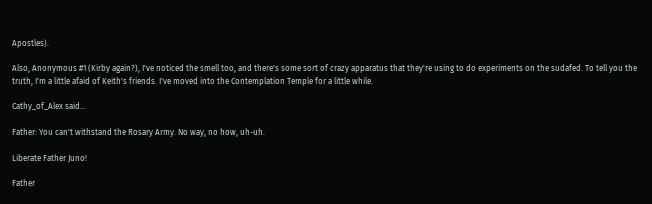Apostles).

Also, Anonymous #1 (Kirby again?), I've noticed the smell too, and there's some sort of crazy apparatus that they're using to do experiments on the sudafed. To tell you the truth, I'm a little afaid of Keith's friends. I've moved into the Contemplation Temple for a little while.

Cathy_of_Alex said...

Father: You can't withstand the Rosary Army. No way, no how, uh-uh.

Liberate Father Juno!

Father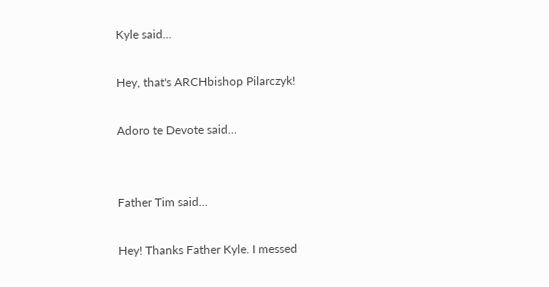Kyle said...

Hey, that's ARCHbishop Pilarczyk!

Adoro te Devote said...


Father Tim said...

Hey! Thanks Father Kyle. I messed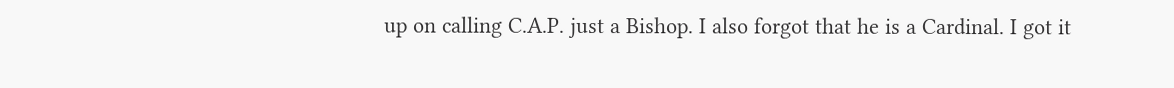up on calling C.A.P. just a Bishop. I also forgot that he is a Cardinal. I got it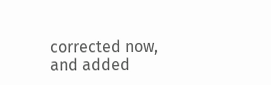corrected now, and added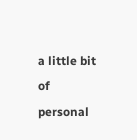a little bit of personal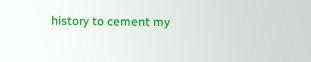history to cement my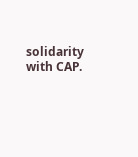solidarity with CAP.